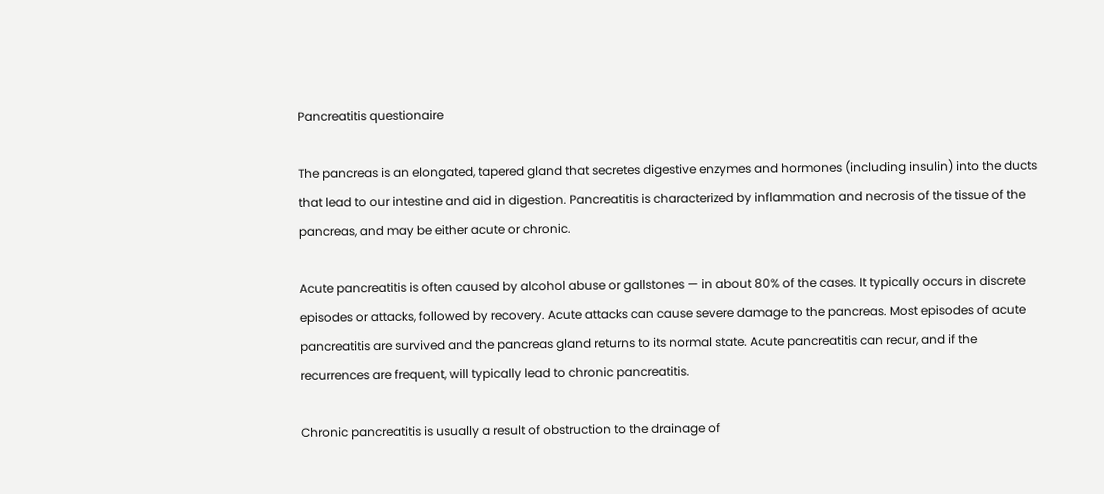Pancreatitis questionaire

The pancreas is an elongated, tapered gland that secretes digestive enzymes and hormones (including insulin) into the ducts that lead to our intestine and aid in digestion. Pancreatitis is characterized by inflammation and necrosis of the tissue of the pancreas, and may be either acute or chronic.

Acute pancreatitis is often caused by alcohol abuse or gallstones — in about 80% of the cases. It typically occurs in discrete episodes or attacks, followed by recovery. Acute attacks can cause severe damage to the pancreas. Most episodes of acute pancreatitis are survived and the pancreas gland returns to its normal state. Acute pancreatitis can recur, and if the recurrences are frequent, will typically lead to chronic pancreatitis.

Chronic pancreatitis is usually a result of obstruction to the drainage of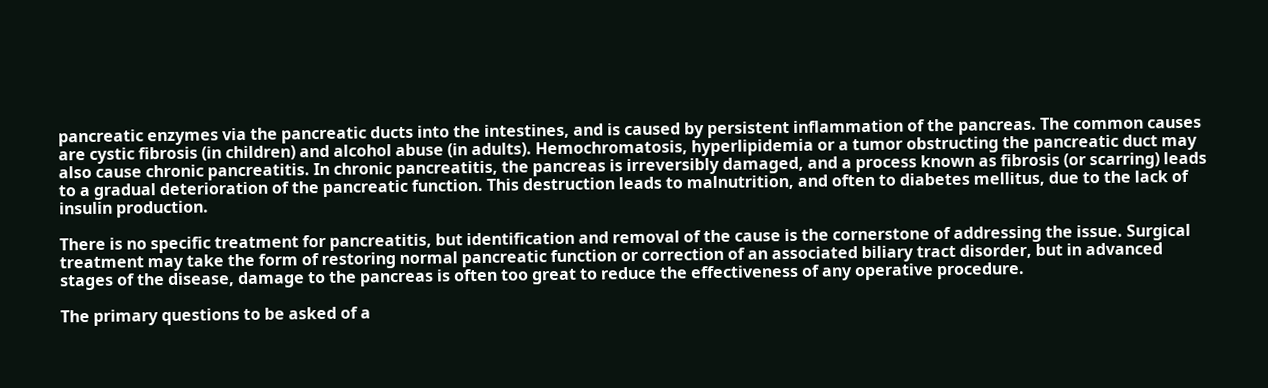pancreatic enzymes via the pancreatic ducts into the intestines, and is caused by persistent inflammation of the pancreas. The common causes are cystic fibrosis (in children) and alcohol abuse (in adults). Hemochromatosis, hyperlipidemia or a tumor obstructing the pancreatic duct may also cause chronic pancreatitis. In chronic pancreatitis, the pancreas is irreversibly damaged, and a process known as fibrosis (or scarring) leads to a gradual deterioration of the pancreatic function. This destruction leads to malnutrition, and often to diabetes mellitus, due to the lack of insulin production.

There is no specific treatment for pancreatitis, but identification and removal of the cause is the cornerstone of addressing the issue. Surgical treatment may take the form of restoring normal pancreatic function or correction of an associated biliary tract disorder, but in advanced stages of the disease, damage to the pancreas is often too great to reduce the effectiveness of any operative procedure.

The primary questions to be asked of a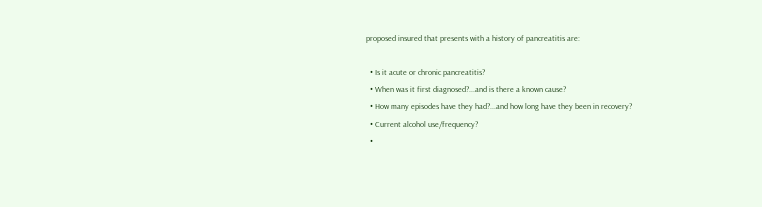proposed insured that presents with a history of pancreatitis are:

  • Is it acute or chronic pancreatitis?
  • When was it first diagnosed?...and is there a known cause?
  • How many episodes have they had?...and how long have they been in recovery?
  • Current alcohol use/frequency?
  •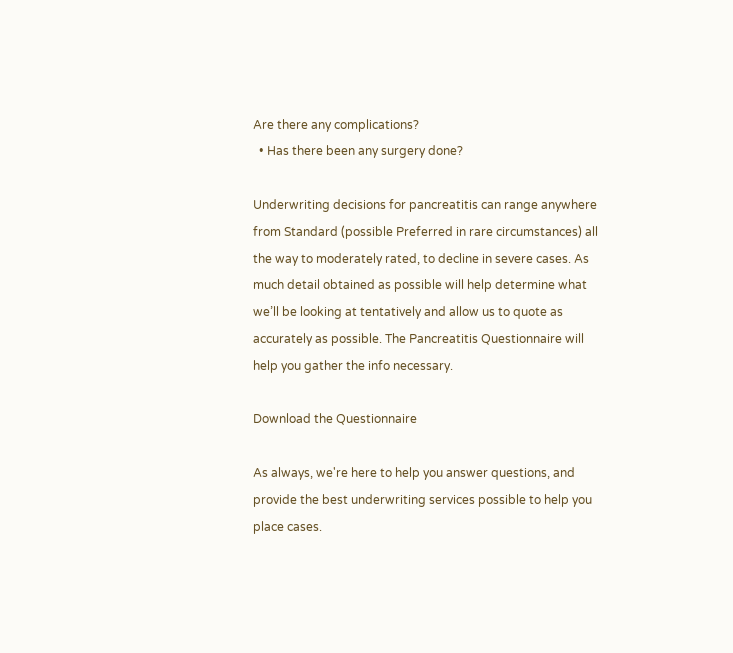Are there any complications?
  • Has there been any surgery done?

Underwriting decisions for pancreatitis can range anywhere from Standard (possible Preferred in rare circumstances) all the way to moderately rated, to decline in severe cases. As much detail obtained as possible will help determine what we’ll be looking at tentatively and allow us to quote as accurately as possible. The Pancreatitis Questionnaire will help you gather the info necessary.

Download the Questionnaire

As always, we're here to help you answer questions, and provide the best underwriting services possible to help you place cases.